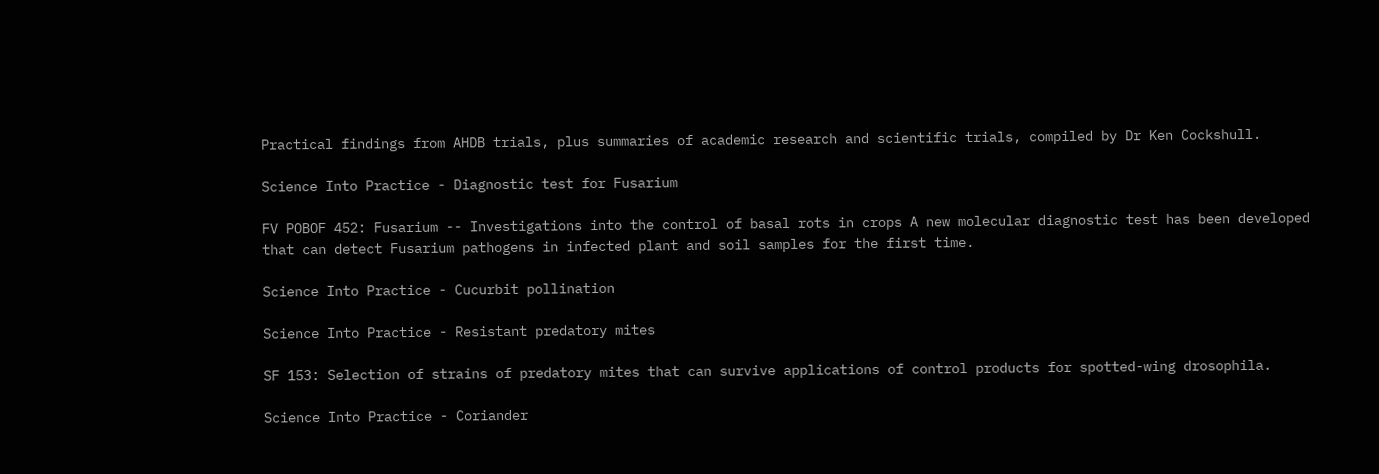Practical findings from AHDB trials, plus summaries of academic research and scientific trials, compiled by Dr Ken Cockshull.

Science Into Practice - Diagnostic test for Fusarium

FV POBOF 452: Fusarium -- Investigations into the control of basal rots in crops A new molecular diagnostic test has been developed that can detect Fusarium pathogens in infected plant and soil samples for the first time.

Science Into Practice - Cucurbit pollination

Science Into Practice - Resistant predatory mites

SF 153: Selection of strains of predatory mites that can survive applications of control products for spotted-wing drosophila.

Science Into Practice - Coriander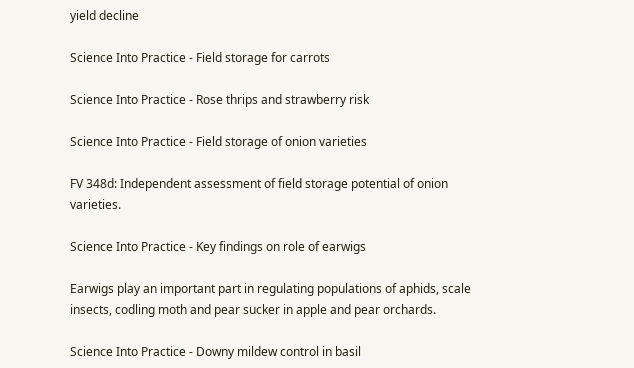yield decline

Science Into Practice - Field storage for carrots

Science Into Practice - Rose thrips and strawberry risk

Science Into Practice - Field storage of onion varieties

FV 348d: Independent assessment of field storage potential of onion varieties.

Science Into Practice - Key findings on role of earwigs

Earwigs play an important part in regulating populations of aphids, scale insects, codling moth and pear sucker in apple and pear orchards.

Science Into Practice - Downy mildew control in basil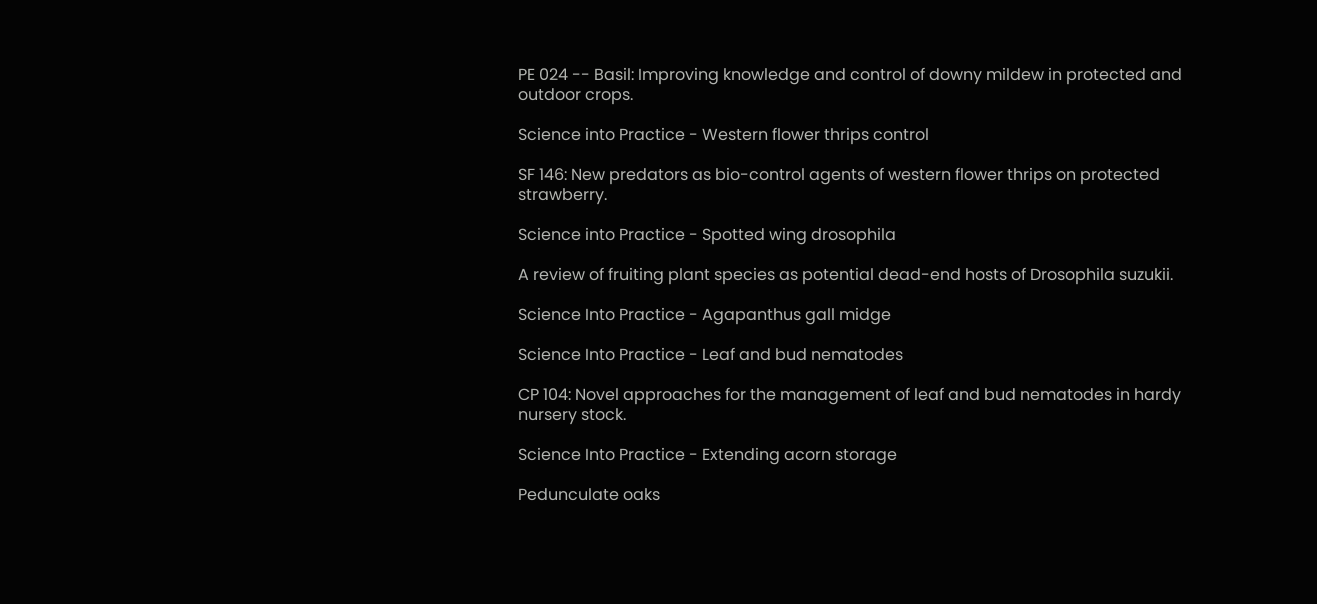PE 024 -- Basil: Improving knowledge and control of downy mildew in protected and outdoor crops.

Science into Practice - Western flower thrips control

SF 146: New predators as bio-control agents of western flower thrips on protected strawberry.

Science into Practice - Spotted wing drosophila

A review of fruiting plant species as potential dead-end hosts of Drosophila suzukii.

Science Into Practice - Agapanthus gall midge

Science Into Practice - Leaf and bud nematodes

CP 104: Novel approaches for the management of leaf and bud nematodes in hardy nursery stock.

Science Into Practice - Extending acorn storage

Pedunculate oaks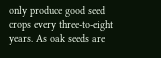only produce good seed crops every three-to-eight years. As oak seeds are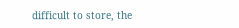difficult to store, the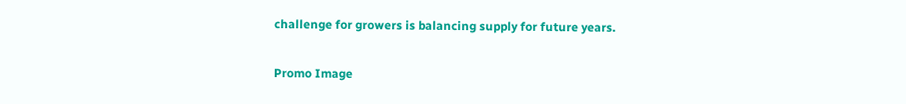challenge for growers is balancing supply for future years.

Promo Image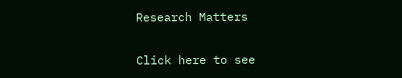Research Matters

Click here to see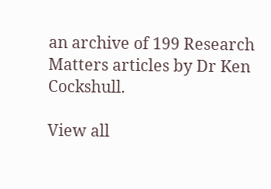an archive of 199 Research Matters articles by Dr Ken Cockshull.

View all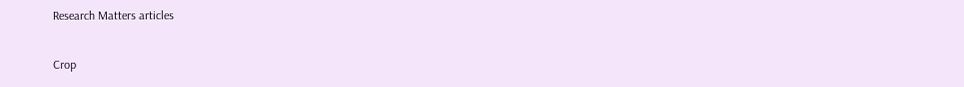Research Matters articles

Crop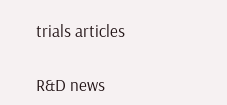trials articles

R&D news